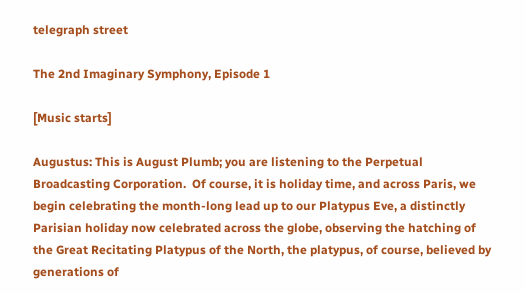telegraph street

The 2nd Imaginary Symphony, Episode 1

[Music starts]

Augustus: This is August Plumb; you are listening to the Perpetual Broadcasting Corporation.  Of course, it is holiday time, and across Paris, we begin celebrating the month-long lead up to our Platypus Eve, a distinctly Parisian holiday now celebrated across the globe, observing the hatching of the Great Recitating Platypus of the North, the platypus, of course, believed by generations of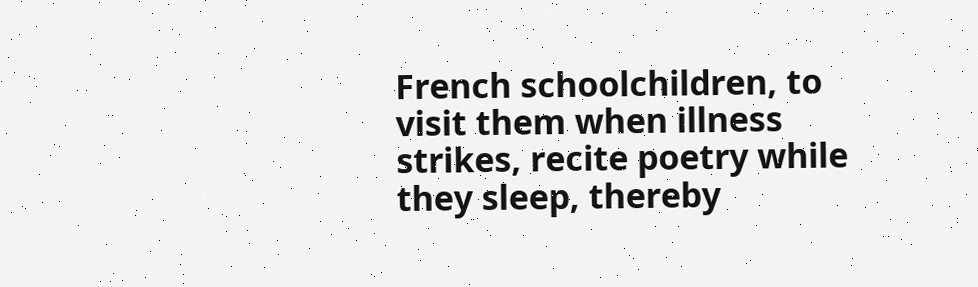French schoolchildren, to visit them when illness strikes, recite poetry while they sleep, thereby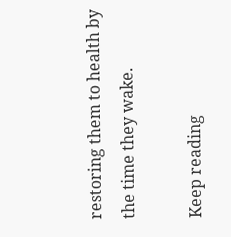restoring them to health by the time they wake.

Keep reading